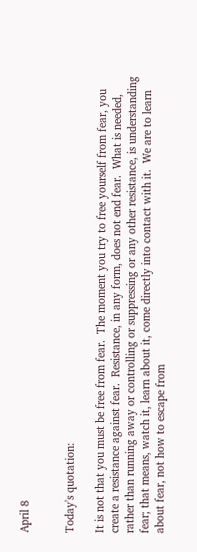April 8


Today's quotation:

It is not that you must be free from fear.  The moment you try to free yourself from fear, you create a resistance against fear.  Resistance, in any form, does not end fear.  What is needed, rather than running away or controlling or suppressing or any other resistance, is understanding fear; that means, watch it, learn about it, come directly into contact with it.  We are to learn about fear, not how to escape from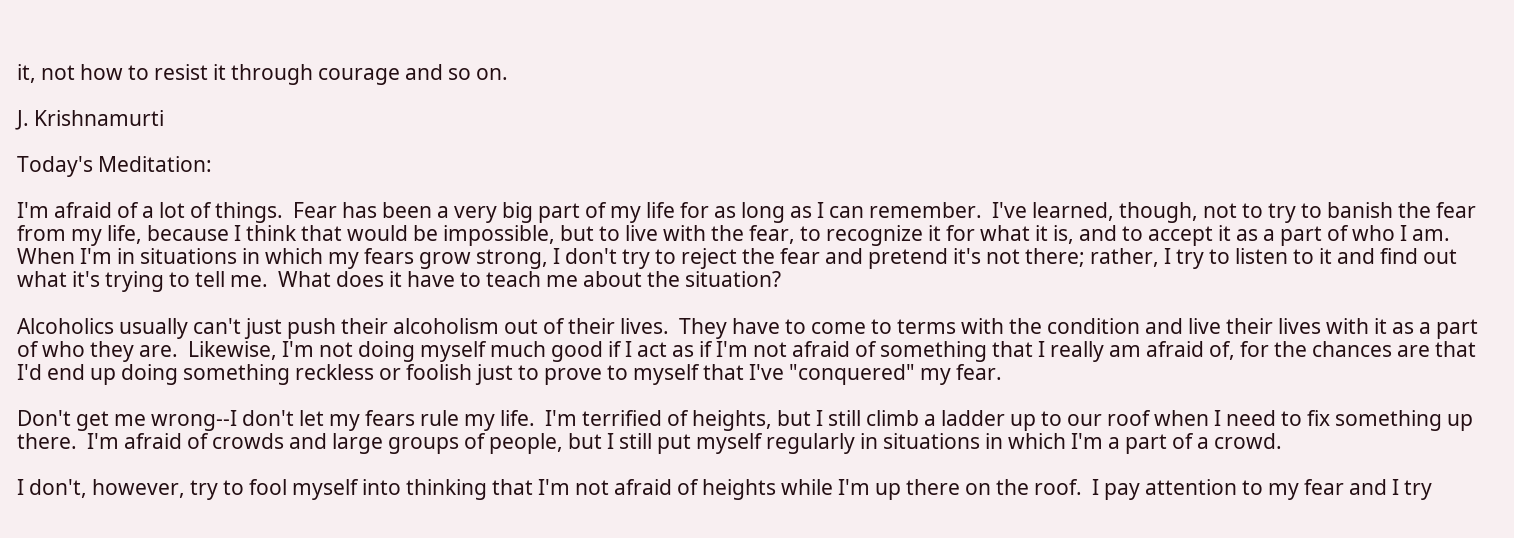it, not how to resist it through courage and so on.

J. Krishnamurti

Today's Meditation:

I'm afraid of a lot of things.  Fear has been a very big part of my life for as long as I can remember.  I've learned, though, not to try to banish the fear from my life, because I think that would be impossible, but to live with the fear, to recognize it for what it is, and to accept it as a part of who I am.  When I'm in situations in which my fears grow strong, I don't try to reject the fear and pretend it's not there; rather, I try to listen to it and find out what it's trying to tell me.  What does it have to teach me about the situation?

Alcoholics usually can't just push their alcoholism out of their lives.  They have to come to terms with the condition and live their lives with it as a part of who they are.  Likewise, I'm not doing myself much good if I act as if I'm not afraid of something that I really am afraid of, for the chances are that I'd end up doing something reckless or foolish just to prove to myself that I've "conquered" my fear.

Don't get me wrong--I don't let my fears rule my life.  I'm terrified of heights, but I still climb a ladder up to our roof when I need to fix something up there.  I'm afraid of crowds and large groups of people, but I still put myself regularly in situations in which I'm a part of a crowd.

I don't, however, try to fool myself into thinking that I'm not afraid of heights while I'm up there on the roof.  I pay attention to my fear and I try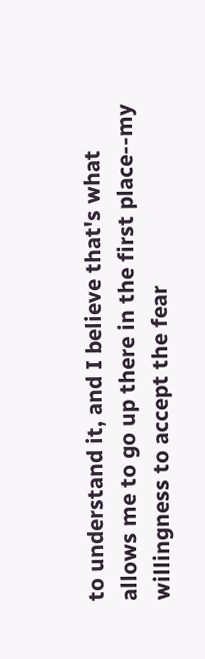to understand it, and I believe that's what allows me to go up there in the first place--my willingness to accept the fear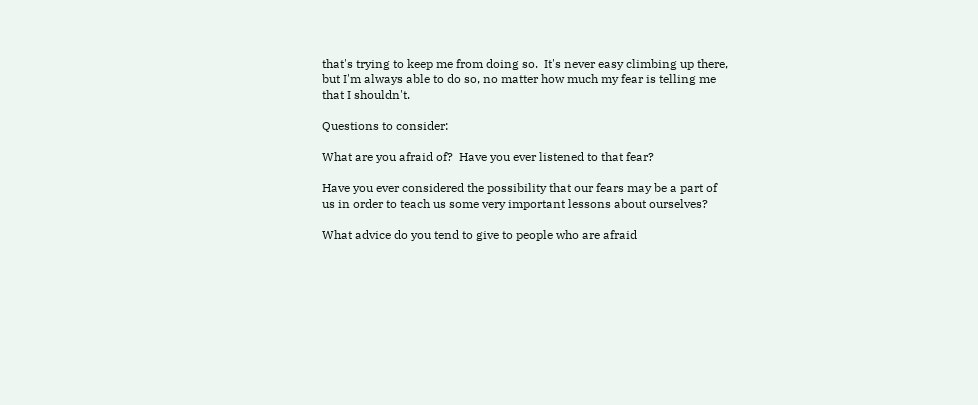that's trying to keep me from doing so.  It's never easy climbing up there, but I'm always able to do so, no matter how much my fear is telling me that I shouldn't.

Questions to consider:

What are you afraid of?  Have you ever listened to that fear?

Have you ever considered the possibility that our fears may be a part of us in order to teach us some very important lessons about ourselves?

What advice do you tend to give to people who are afraid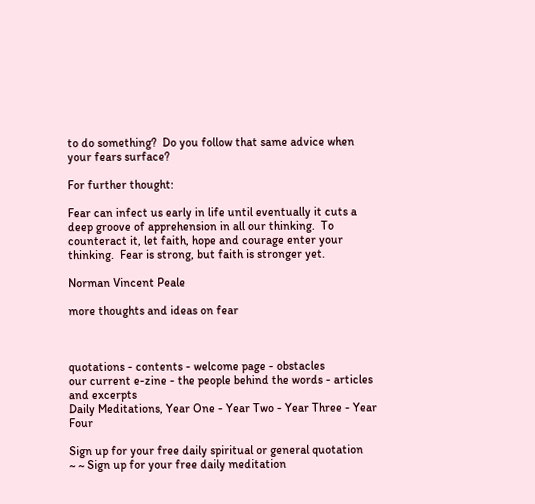to do something?  Do you follow that same advice when your fears surface?

For further thought:

Fear can infect us early in life until eventually it cuts a deep groove of apprehension in all our thinking.  To counteract it, let faith, hope and courage enter your thinking.  Fear is strong, but faith is stronger yet.

Norman Vincent Peale

more thoughts and ideas on fear



quotations - contents - welcome page - obstacles
our current e-zine - the people behind the words - articles and excerpts
Daily Meditations, Year One - Year Two - Year Three - Year Four

Sign up for your free daily spiritual or general quotation
~ ~ Sign up for your free daily meditation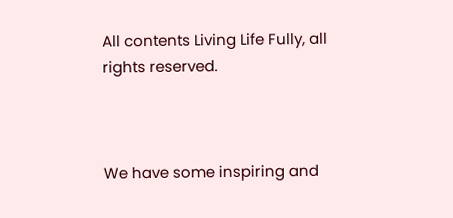All contents Living Life Fully, all rights reserved.



We have some inspiring and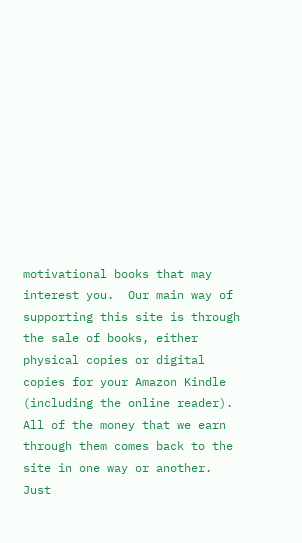motivational books that may interest you.  Our main way of supporting this site is through the sale of books, either physical copies or digital copies for your Amazon Kindle (including the online reader).  All of the money that we earn through them comes back to the site in one way or another.  Just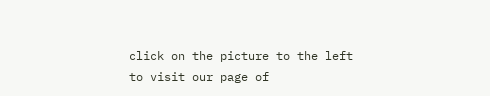click on the picture to the left to visit our page of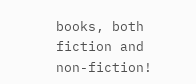books, both fiction and non-fiction!